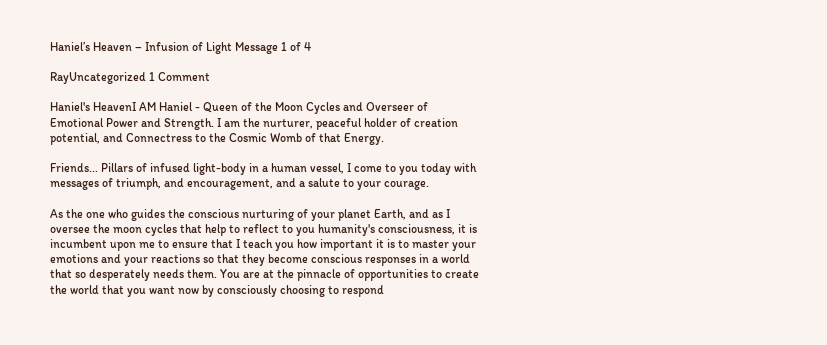Haniel’s Heaven – Infusion of Light Message 1 of 4

RayUncategorized 1 Comment

Haniel's HeavenI AM Haniel - Queen of the Moon Cycles and Overseer of Emotional Power and Strength. I am the nurturer, peaceful holder of creation potential, and Connectress to the Cosmic Womb of that Energy.

Friends... Pillars of infused light-body in a human vessel, I come to you today with messages of triumph, and encouragement, and a salute to your courage.

As the one who guides the conscious nurturing of your planet Earth, and as I oversee the moon cycles that help to reflect to you humanity's consciousness, it is incumbent upon me to ensure that I teach you how important it is to master your emotions and your reactions so that they become conscious responses in a world that so desperately needs them. You are at the pinnacle of opportunities to create the world that you want now by consciously choosing to respond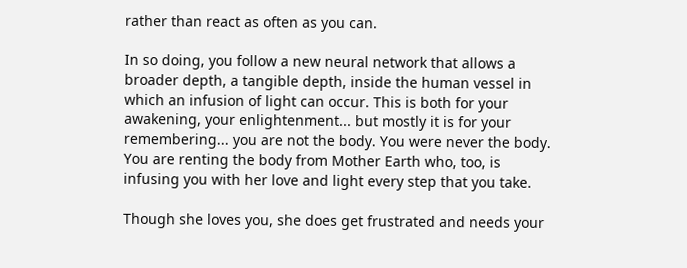rather than react as often as you can.

In so doing, you follow a new neural network that allows a broader depth, a tangible depth, inside the human vessel in which an infusion of light can occur. This is both for your awakening, your enlightenment... but mostly it is for your remembering... you are not the body. You were never the body. You are renting the body from Mother Earth who, too, is infusing you with her love and light every step that you take.

Though she loves you, she does get frustrated and needs your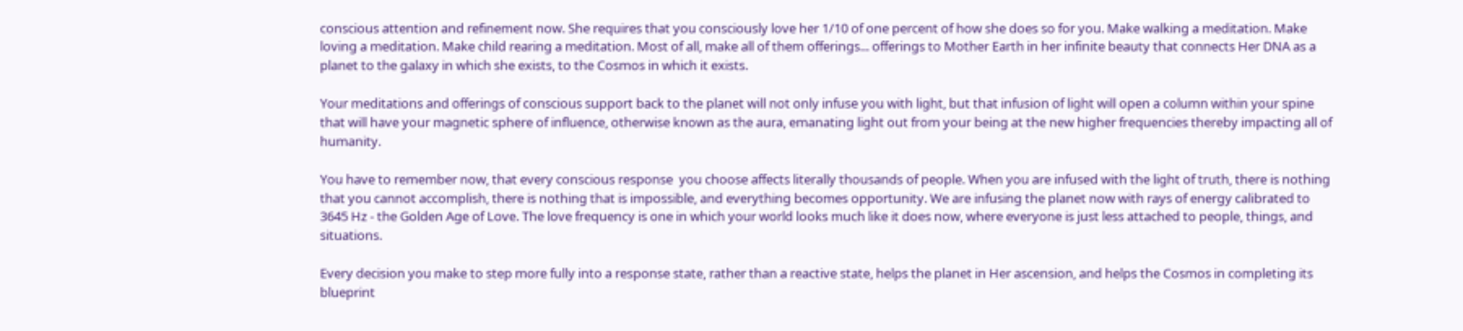conscious attention and refinement now. She requires that you consciously love her 1/10 of one percent of how she does so for you. Make walking a meditation. Make loving a meditation. Make child rearing a meditation. Most of all, make all of them offerings... offerings to Mother Earth in her infinite beauty that connects Her DNA as a planet to the galaxy in which she exists, to the Cosmos in which it exists.

Your meditations and offerings of conscious support back to the planet will not only infuse you with light, but that infusion of light will open a column within your spine that will have your magnetic sphere of influence, otherwise known as the aura, emanating light out from your being at the new higher frequencies thereby impacting all of humanity.

You have to remember now, that every conscious response  you choose affects literally thousands of people. When you are infused with the light of truth, there is nothing that you cannot accomplish, there is nothing that is impossible, and everything becomes opportunity. We are infusing the planet now with rays of energy calibrated to 3645 Hz - the Golden Age of Love. The love frequency is one in which your world looks much like it does now, where everyone is just less attached to people, things, and situations.

Every decision you make to step more fully into a response state, rather than a reactive state, helps the planet in Her ascension, and helps the Cosmos in completing its blueprint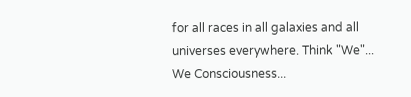for all races in all galaxies and all universes everywhere. Think "We"... We Consciousness...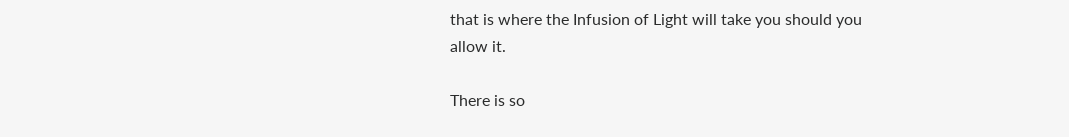that is where the Infusion of Light will take you should you allow it.

There is so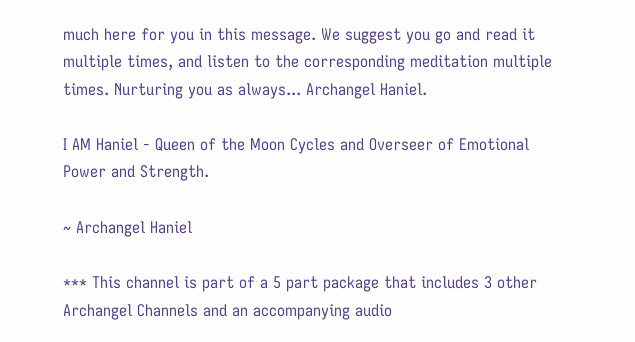much here for you in this message. We suggest you go and read it multiple times, and listen to the corresponding meditation multiple times. Nurturing you as always... Archangel Haniel.

I AM Haniel - Queen of the Moon Cycles and Overseer of Emotional Power and Strength.

~ Archangel Haniel

*** This channel is part of a 5 part package that includes 3 other Archangel Channels and an accompanying audio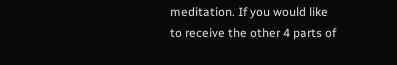meditation. If you would like to receive the other 4 parts of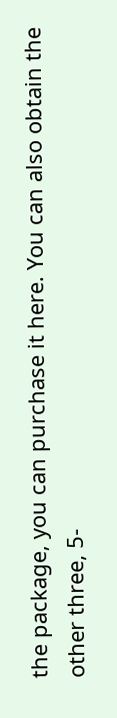the package, you can purchase it here. You can also obtain the other three, 5-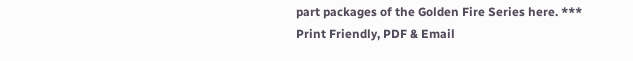part packages of the Golden Fire Series here. ***
Print Friendly, PDF & Email